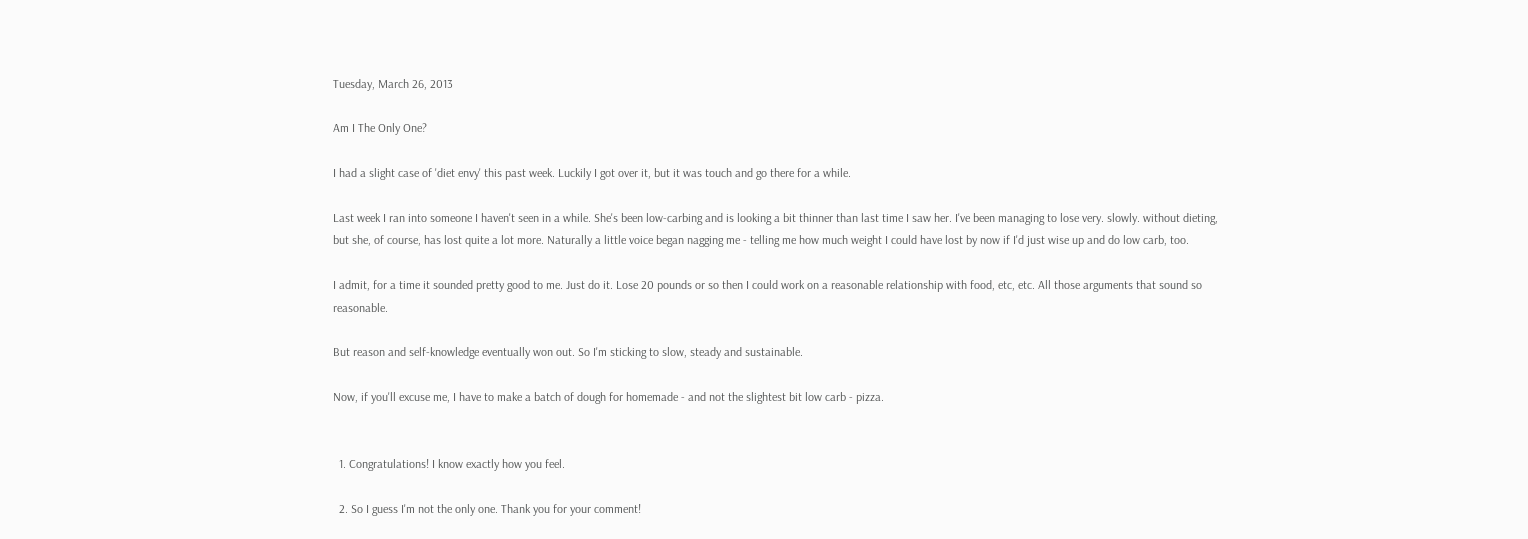Tuesday, March 26, 2013

Am I The Only One?

I had a slight case of 'diet envy' this past week. Luckily I got over it, but it was touch and go there for a while.

Last week I ran into someone I haven't seen in a while. She's been low-carbing and is looking a bit thinner than last time I saw her. I've been managing to lose very. slowly. without dieting, but she, of course, has lost quite a lot more. Naturally a little voice began nagging me - telling me how much weight I could have lost by now if I'd just wise up and do low carb, too.

I admit, for a time it sounded pretty good to me. Just do it. Lose 20 pounds or so then I could work on a reasonable relationship with food, etc, etc. All those arguments that sound so reasonable.

But reason and self-knowledge eventually won out. So I'm sticking to slow, steady and sustainable.

Now, if you'll excuse me, I have to make a batch of dough for homemade - and not the slightest bit low carb - pizza.


  1. Congratulations! I know exactly how you feel.

  2. So I guess I'm not the only one. Thank you for your comment!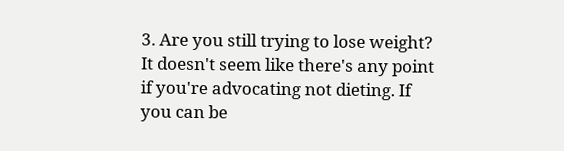3. Are you still trying to lose weight? It doesn't seem like there's any point if you're advocating not dieting. If you can be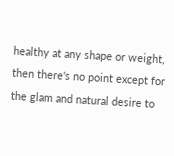healthy at any shape or weight, then there's no point except for the glam and natural desire to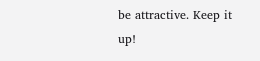be attractive. Keep it up!